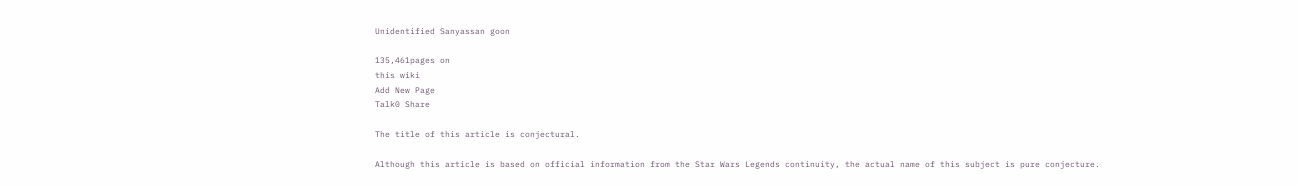Unidentified Sanyassan goon

135,461pages on
this wiki
Add New Page
Talk0 Share

The title of this article is conjectural.

Although this article is based on official information from the Star Wars Legends continuity, the actual name of this subject is pure conjecture.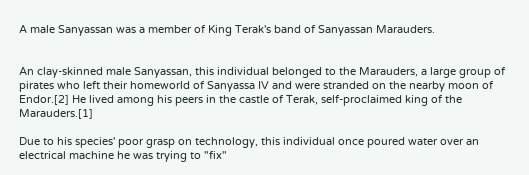A male Sanyassan was a member of King Terak's band of Sanyassan Marauders.


An clay-skinned male Sanyassan, this individual belonged to the Marauders, a large group of pirates who left their homeworld of Sanyassa IV and were stranded on the nearby moon of Endor.[2] He lived among his peers in the castle of Terak, self-proclaimed king of the Marauders.[1]

Due to his species' poor grasp on technology, this individual once poured water over an electrical machine he was trying to "fix"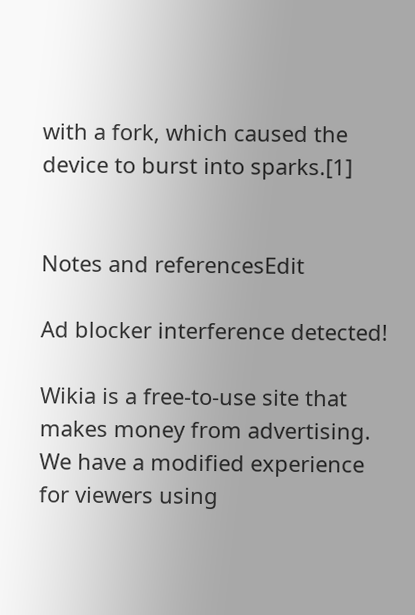with a fork, which caused the device to burst into sparks.[1]


Notes and referencesEdit

Ad blocker interference detected!

Wikia is a free-to-use site that makes money from advertising. We have a modified experience for viewers using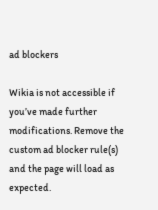ad blockers

Wikia is not accessible if you’ve made further modifications. Remove the custom ad blocker rule(s) and the page will load as expected.